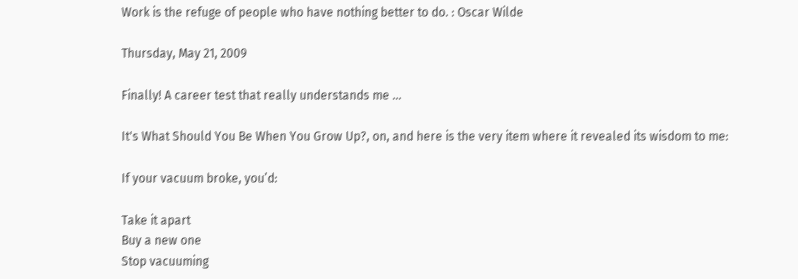Work is the refuge of people who have nothing better to do. : Oscar Wilde

Thursday, May 21, 2009

Finally! A career test that really understands me ...

It's What Should You Be When You Grow Up?, on, and here is the very item where it revealed its wisdom to me:

If your vacuum broke, you’d:

Take it apart
Buy a new one
Stop vacuuming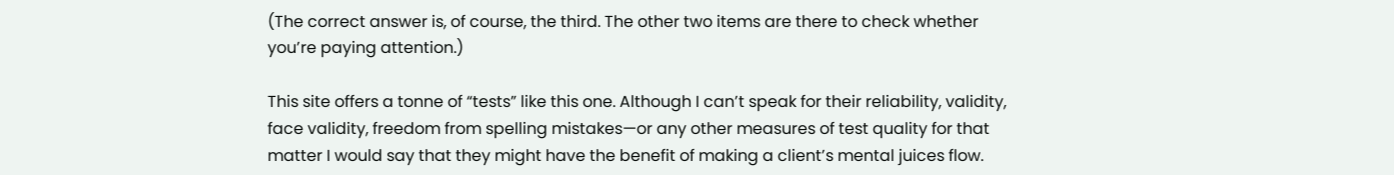(The correct answer is, of course, the third. The other two items are there to check whether you’re paying attention.)

This site offers a tonne of “tests” like this one. Although I can’t speak for their reliability, validity, face validity, freedom from spelling mistakes—or any other measures of test quality for that matter I would say that they might have the benefit of making a client’s mental juices flow.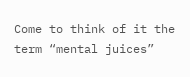Come to think of it the term “mental juices”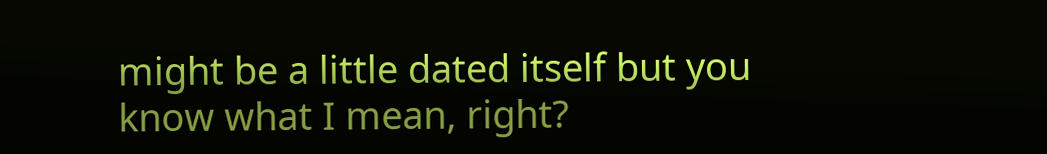might be a little dated itself but you know what I mean, right?